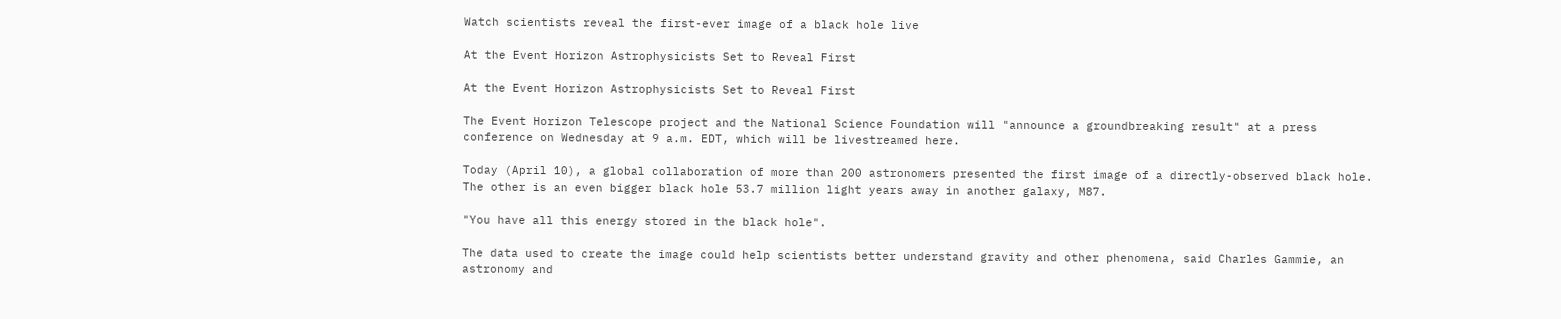Watch scientists reveal the first-ever image of a black hole live

At the Event Horizon Astrophysicists Set to Reveal First

At the Event Horizon Astrophysicists Set to Reveal First

The Event Horizon Telescope project and the National Science Foundation will "announce a groundbreaking result" at a press conference on Wednesday at 9 a.m. EDT, which will be livestreamed here.

Today (April 10), a global collaboration of more than 200 astronomers presented the first image of a directly-observed black hole. The other is an even bigger black hole 53.7 million light years away in another galaxy, M87.

"You have all this energy stored in the black hole".

The data used to create the image could help scientists better understand gravity and other phenomena, said Charles Gammie, an astronomy and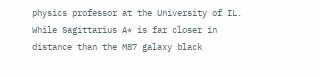physics professor at the University of IL. While Sagittarius A* is far closer in distance than the M87 galaxy black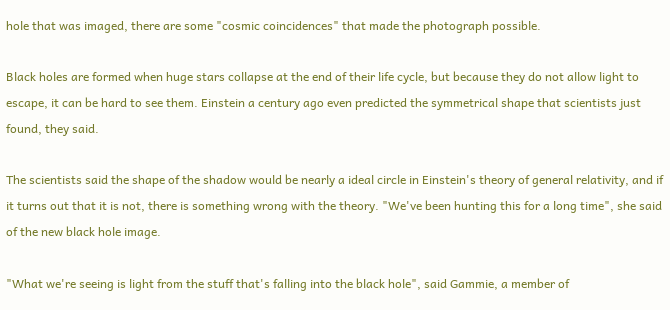hole that was imaged, there are some "cosmic coincidences" that made the photograph possible.

Black holes are formed when huge stars collapse at the end of their life cycle, but because they do not allow light to escape, it can be hard to see them. Einstein a century ago even predicted the symmetrical shape that scientists just found, they said.

The scientists said the shape of the shadow would be nearly a ideal circle in Einstein's theory of general relativity, and if it turns out that it is not, there is something wrong with the theory. "We've been hunting this for a long time", she said of the new black hole image.

"What we're seeing is light from the stuff that's falling into the black hole", said Gammie, a member of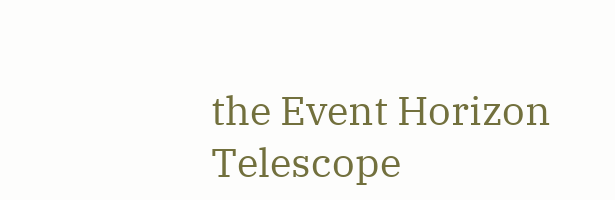the Event Horizon Telescope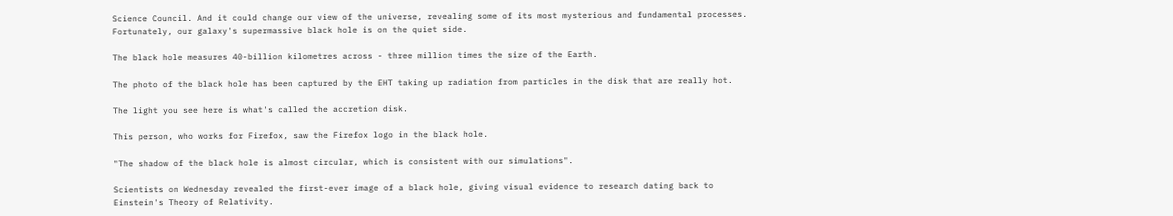Science Council. And it could change our view of the universe, revealing some of its most mysterious and fundamental processes. Fortunately, our galaxy's supermassive black hole is on the quiet side.

The black hole measures 40-billion kilometres across - three million times the size of the Earth.

The photo of the black hole has been captured by the EHT taking up radiation from particles in the disk that are really hot.

The light you see here is what's called the accretion disk.

This person, who works for Firefox, saw the Firefox logo in the black hole.

"The shadow of the black hole is almost circular, which is consistent with our simulations".

Scientists on Wednesday revealed the first-ever image of a black hole, giving visual evidence to research dating back to Einstein's Theory of Relativity.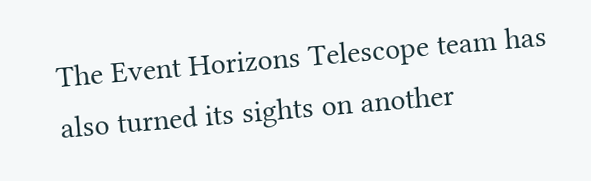The Event Horizons Telescope team has also turned its sights on another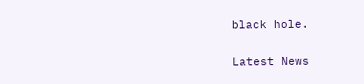black hole.

Latest News